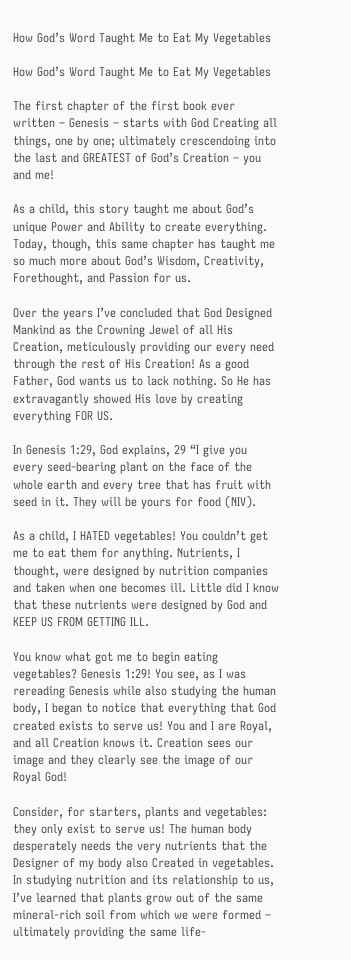How God’s Word Taught Me to Eat My Vegetables

How God’s Word Taught Me to Eat My Vegetables

The first chapter of the first book ever written – Genesis – starts with God Creating all things, one by one; ultimately crescendoing into the last and GREATEST of God’s Creation – you and me!

As a child, this story taught me about God’s unique Power and Ability to create everything. Today, though, this same chapter has taught me so much more about God’s Wisdom, Creativity, Forethought, and Passion for us.

Over the years I’ve concluded that God Designed Mankind as the Crowning Jewel of all His Creation, meticulously providing our every need through the rest of His Creation! As a good Father, God wants us to lack nothing. So He has extravagantly showed His love by creating everything FOR US.

In Genesis 1:29, God explains, 29 “I give you every seed-bearing plant on the face of the whole earth and every tree that has fruit with seed in it. They will be yours for food (NIV).

As a child, I HATED vegetables! You couldn’t get me to eat them for anything. Nutrients, I thought, were designed by nutrition companies and taken when one becomes ill. Little did I know that these nutrients were designed by God and KEEP US FROM GETTING ILL.

You know what got me to begin eating vegetables? Genesis 1:29! You see, as I was rereading Genesis while also studying the human body, I began to notice that everything that God created exists to serve us! You and I are Royal, and all Creation knows it. Creation sees our image and they clearly see the image of our Royal God!

Consider, for starters, plants and vegetables: they only exist to serve us! The human body desperately needs the very nutrients that the Designer of my body also Created in vegetables. In studying nutrition and its relationship to us, I’ve learned that plants grow out of the same mineral-rich soil from which we were formed – ultimately providing the same life-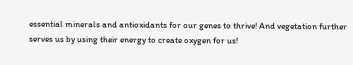essential minerals and antioxidants for our genes to thrive! And vegetation further serves us by using their energy to create oxygen for us!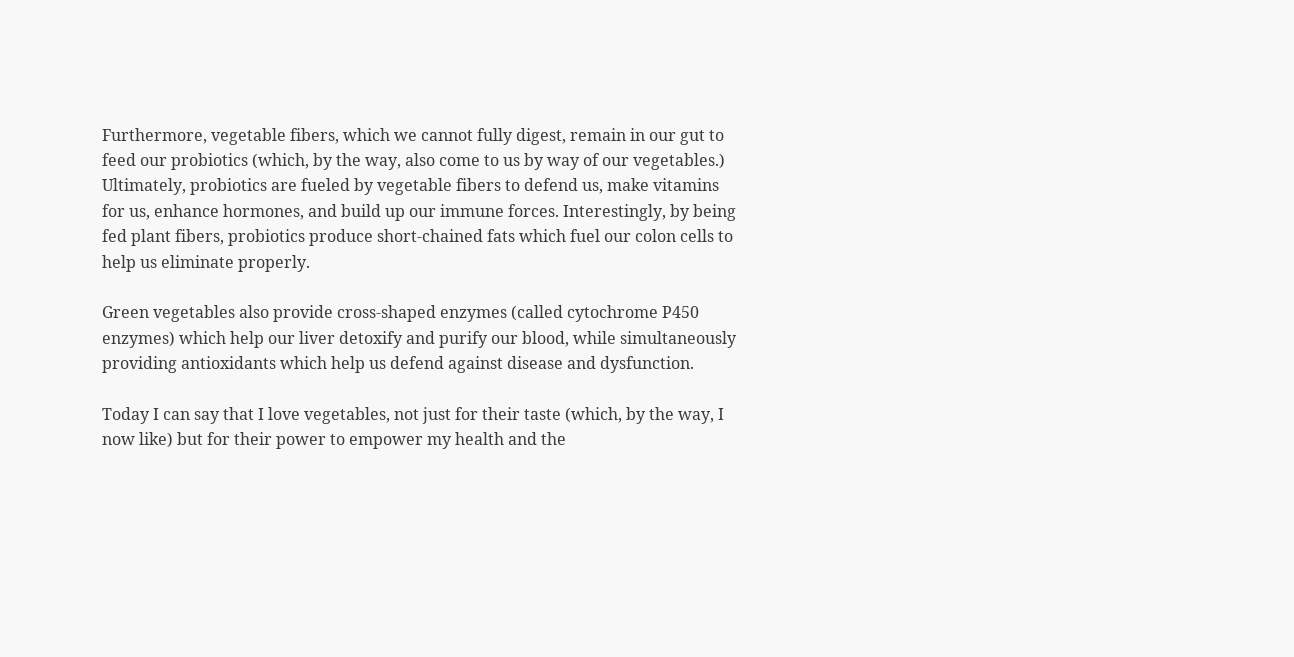Furthermore, vegetable fibers, which we cannot fully digest, remain in our gut to feed our probiotics (which, by the way, also come to us by way of our vegetables.) Ultimately, probiotics are fueled by vegetable fibers to defend us, make vitamins for us, enhance hormones, and build up our immune forces. Interestingly, by being fed plant fibers, probiotics produce short-chained fats which fuel our colon cells to help us eliminate properly.

Green vegetables also provide cross-shaped enzymes (called cytochrome P450 enzymes) which help our liver detoxify and purify our blood, while simultaneously providing antioxidants which help us defend against disease and dysfunction.

Today I can say that I love vegetables, not just for their taste (which, by the way, I now like) but for their power to empower my health and the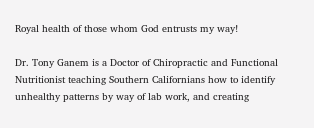Royal health of those whom God entrusts my way!

Dr. Tony Ganem is a Doctor of Chiropractic and Functional Nutritionist teaching Southern Californians how to identify unhealthy patterns by way of lab work, and creating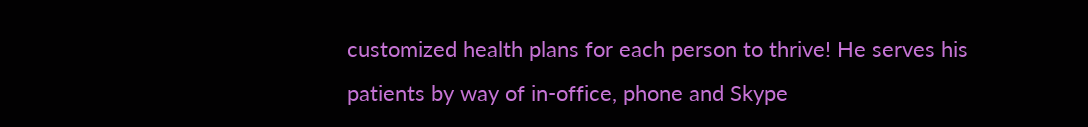customized health plans for each person to thrive! He serves his patients by way of in-office, phone and Skype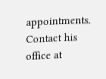appointments. Contact his office at